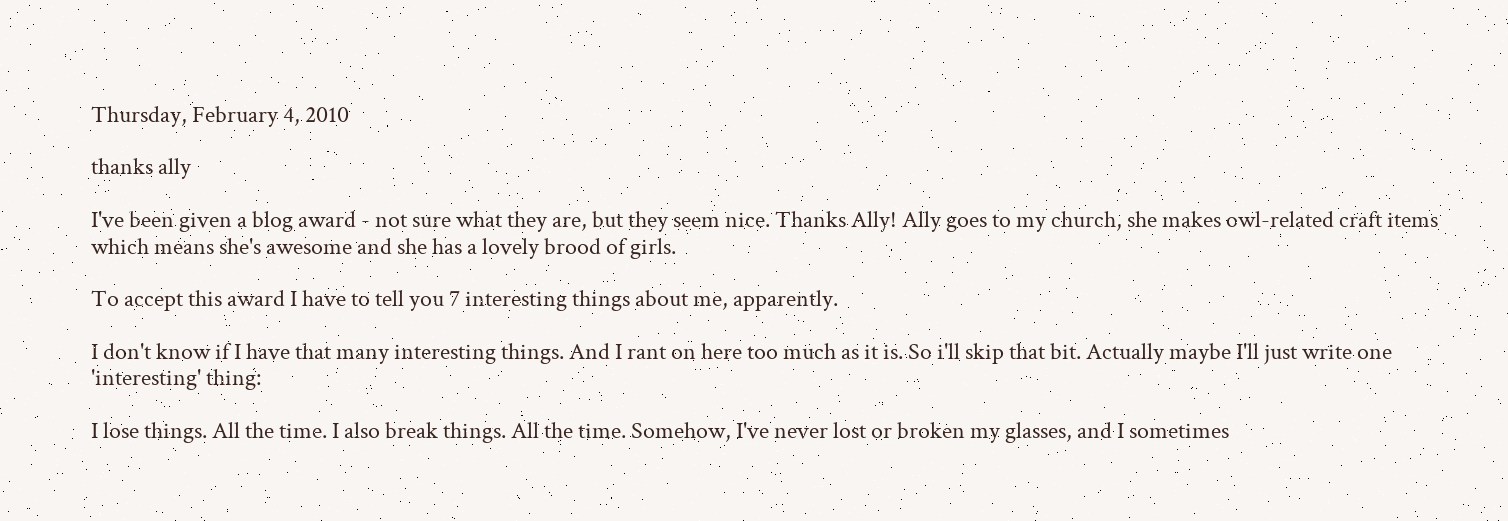Thursday, February 4, 2010

thanks ally

I've been given a blog award - not sure what they are, but they seem nice. Thanks Ally! Ally goes to my church, she makes owl-related craft items which means she's awesome and she has a lovely brood of girls.

To accept this award I have to tell you 7 interesting things about me, apparently.

I don't know if I have that many interesting things. And I rant on here too much as it is. So i'll skip that bit. Actually maybe I'll just write one 'interesting' thing:

I lose things. All the time. I also break things. All the time. Somehow, I've never lost or broken my glasses, and I sometimes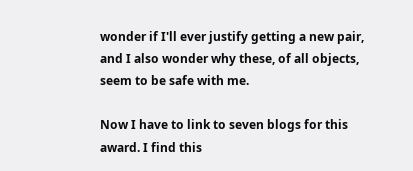wonder if I'll ever justify getting a new pair, and I also wonder why these, of all objects, seem to be safe with me.

Now I have to link to seven blogs for this award. I find this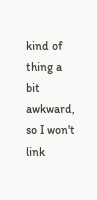kind of thing a bit awkward, so I won't link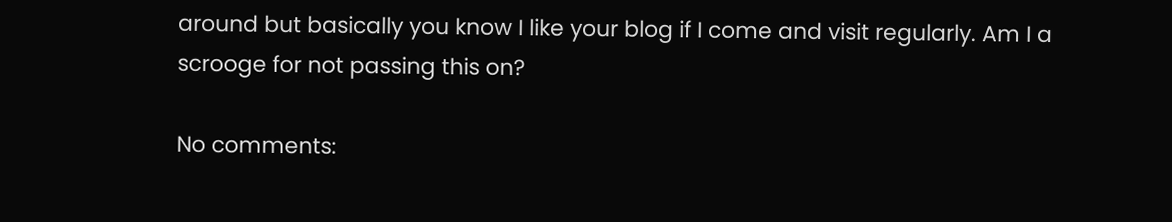around but basically you know I like your blog if I come and visit regularly. Am I a scrooge for not passing this on?

No comments: